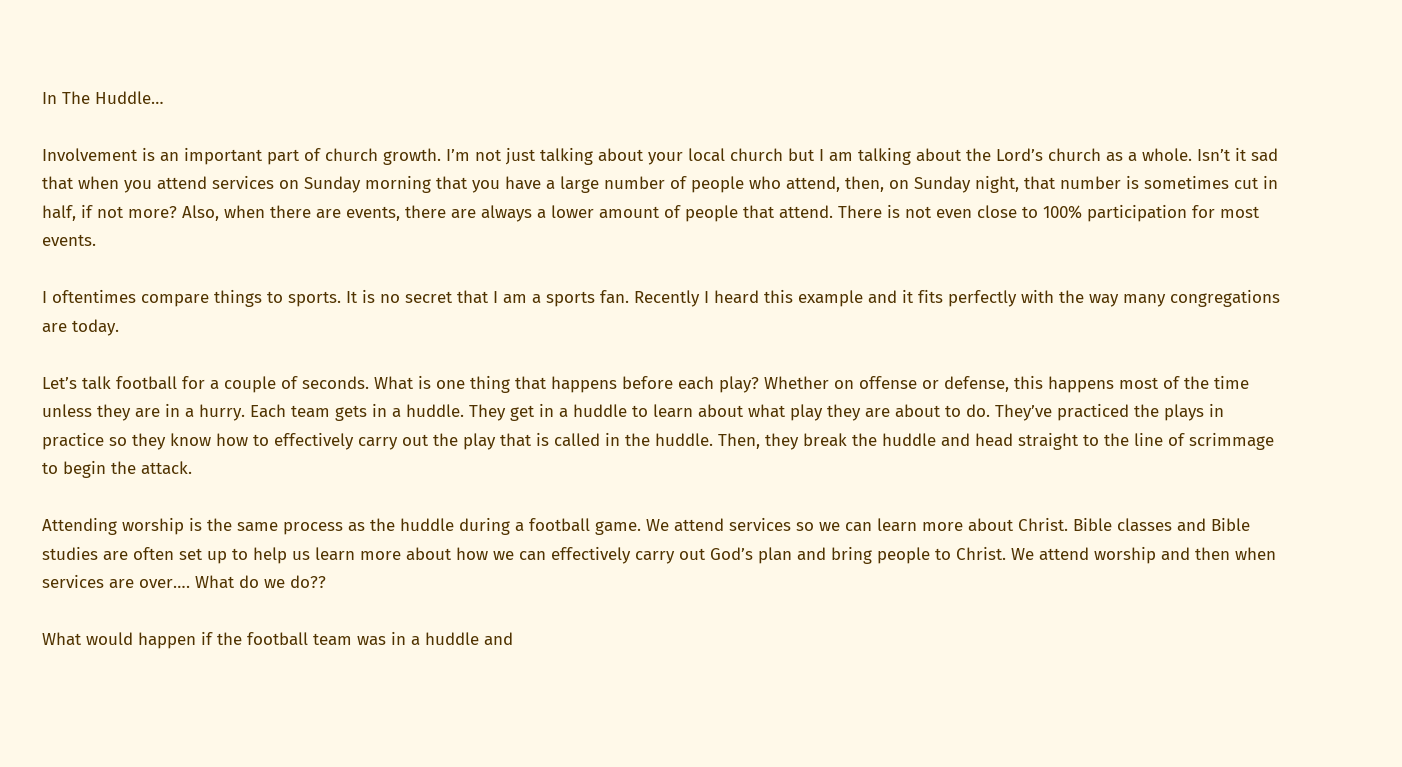In The Huddle…

Involvement is an important part of church growth. I’m not just talking about your local church but I am talking about the Lord’s church as a whole. Isn’t it sad that when you attend services on Sunday morning that you have a large number of people who attend, then, on Sunday night, that number is sometimes cut in half, if not more? Also, when there are events, there are always a lower amount of people that attend. There is not even close to 100% participation for most events.

I oftentimes compare things to sports. It is no secret that I am a sports fan. Recently I heard this example and it fits perfectly with the way many congregations are today.

Let’s talk football for a couple of seconds. What is one thing that happens before each play? Whether on offense or defense, this happens most of the time unless they are in a hurry. Each team gets in a huddle. They get in a huddle to learn about what play they are about to do. They’ve practiced the plays in practice so they know how to effectively carry out the play that is called in the huddle. Then, they break the huddle and head straight to the line of scrimmage to begin the attack.

Attending worship is the same process as the huddle during a football game. We attend services so we can learn more about Christ. Bible classes and Bible studies are often set up to help us learn more about how we can effectively carry out God’s plan and bring people to Christ. We attend worship and then when services are over…. What do we do??

What would happen if the football team was in a huddle and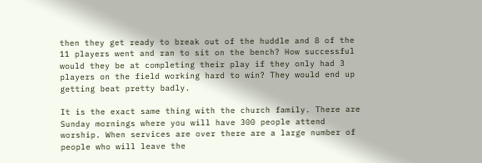then they get ready to break out of the huddle and 8 of the 11 players went and ran to sit on the bench? How successful would they be at completing their play if they only had 3 players on the field working hard to win? They would end up getting beat pretty badly.

It is the exact same thing with the church family. There are Sunday mornings where you will have 300 people attend worship. When services are over there are a large number of people who will leave the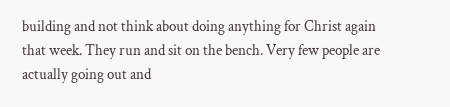building and not think about doing anything for Christ again that week. They run and sit on the bench. Very few people are actually going out and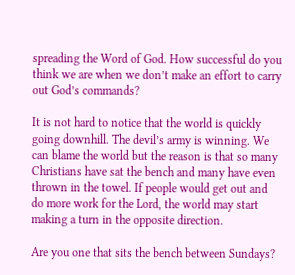spreading the Word of God. How successful do you think we are when we don’t make an effort to carry out God’s commands?

It is not hard to notice that the world is quickly going downhill. The devil’s army is winning. We can blame the world but the reason is that so many Christians have sat the bench and many have even thrown in the towel. If people would get out and do more work for the Lord, the world may start making a turn in the opposite direction.

Are you one that sits the bench between Sundays?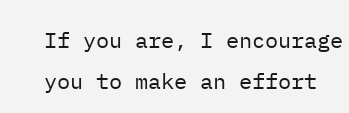If you are, I encourage you to make an effort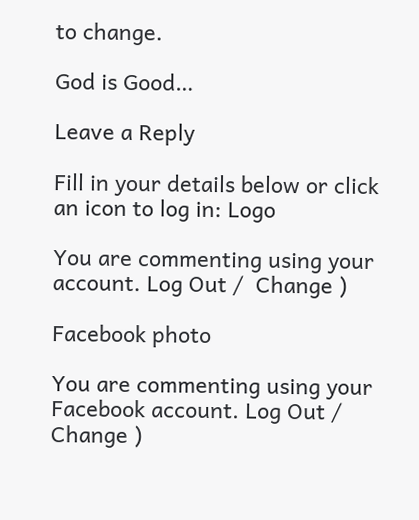to change.

God is Good…

Leave a Reply

Fill in your details below or click an icon to log in: Logo

You are commenting using your account. Log Out /  Change )

Facebook photo

You are commenting using your Facebook account. Log Out /  Change )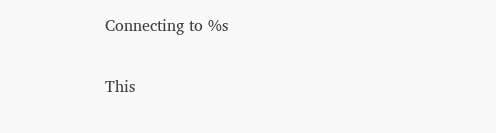Connecting to %s

This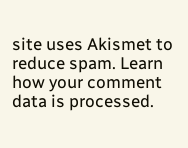site uses Akismet to reduce spam. Learn how your comment data is processed.